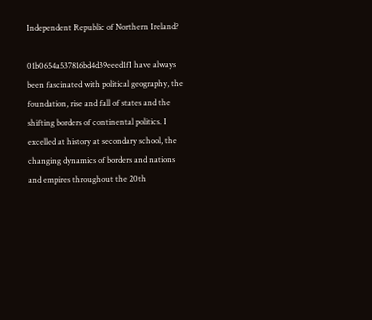Independent Republic of Northern Ireland?

01b0654a537816bd4d39eeed1fI have always been fascinated with political geography, the foundation, rise and fall of states and the shifting borders of continental politics. I excelled at history at secondary school, the changing dynamics of borders and nations and empires throughout the 20th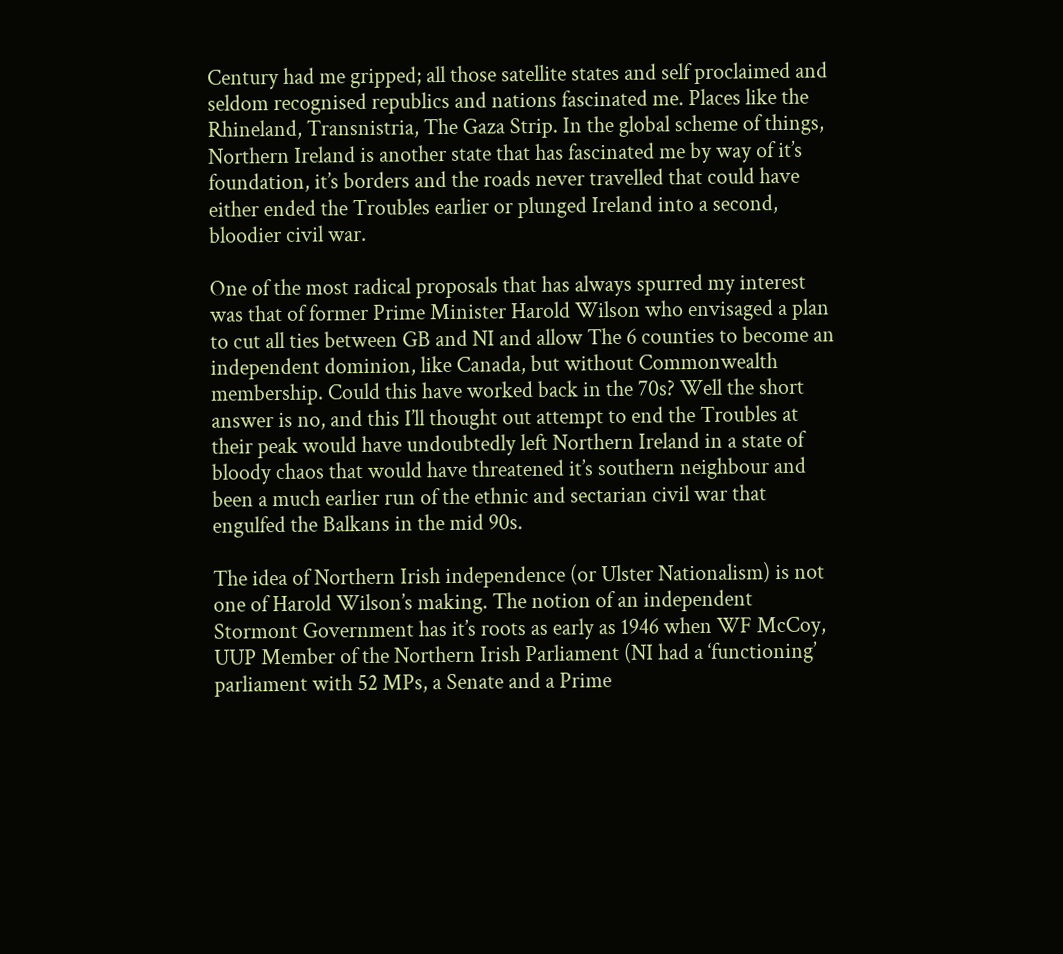Century had me gripped; all those satellite states and self proclaimed and seldom recognised republics and nations fascinated me. Places like the Rhineland, Transnistria, The Gaza Strip. In the global scheme of things, Northern Ireland is another state that has fascinated me by way of it’s foundation, it’s borders and the roads never travelled that could have either ended the Troubles earlier or plunged Ireland into a second, bloodier civil war.

One of the most radical proposals that has always spurred my interest was that of former Prime Minister Harold Wilson who envisaged a plan to cut all ties between GB and NI and allow The 6 counties to become an independent dominion, like Canada, but without Commonwealth membership. Could this have worked back in the 70s? Well the short answer is no, and this I’ll thought out attempt to end the Troubles at their peak would have undoubtedly left Northern Ireland in a state of bloody chaos that would have threatened it’s southern neighbour and been a much earlier run of the ethnic and sectarian civil war that engulfed the Balkans in the mid 90s.

The idea of Northern Irish independence (or Ulster Nationalism) is not one of Harold Wilson’s making. The notion of an independent Stormont Government has it’s roots as early as 1946 when WF McCoy, UUP Member of the Northern Irish Parliament (NI had a ‘functioning’ parliament with 52 MPs, a Senate and a Prime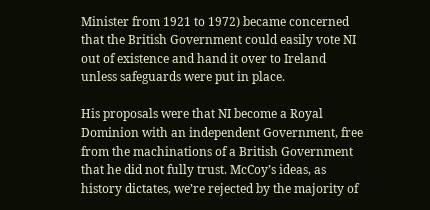Minister from 1921 to 1972) became concerned that the British Government could easily vote NI out of existence and hand it over to Ireland unless safeguards were put in place.

His proposals were that NI become a Royal Dominion with an independent Government, free from the machinations of a British Government that he did not fully trust. McCoy’s ideas, as history dictates, we’re rejected by the majority of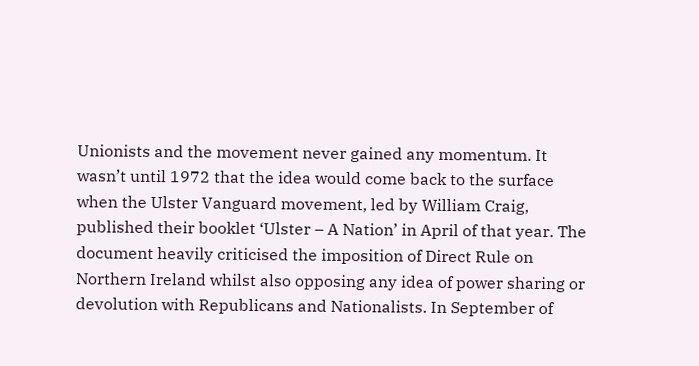Unionists and the movement never gained any momentum. It wasn’t until 1972 that the idea would come back to the surface when the Ulster Vanguard movement, led by William Craig, published their booklet ‘Ulster – A Nation’ in April of that year. The document heavily criticised the imposition of Direct Rule on Northern Ireland whilst also opposing any idea of power sharing or devolution with Republicans and Nationalists. In September of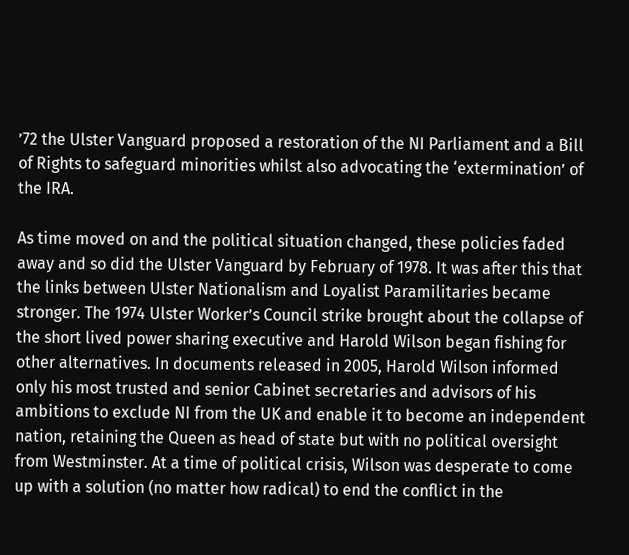’72 the Ulster Vanguard proposed a restoration of the NI Parliament and a Bill of Rights to safeguard minorities whilst also advocating the ‘extermination’ of the IRA.

As time moved on and the political situation changed, these policies faded away and so did the Ulster Vanguard by February of 1978. It was after this that the links between Ulster Nationalism and Loyalist Paramilitaries became stronger. The 1974 Ulster Worker’s Council strike brought about the collapse of the short lived power sharing executive and Harold Wilson began fishing for other alternatives. In documents released in 2005, Harold Wilson informed only his most trusted and senior Cabinet secretaries and advisors of his ambitions to exclude NI from the UK and enable it to become an independent nation, retaining the Queen as head of state but with no political oversight from Westminster. At a time of political crisis, Wilson was desperate to come up with a solution (no matter how radical) to end the conflict in the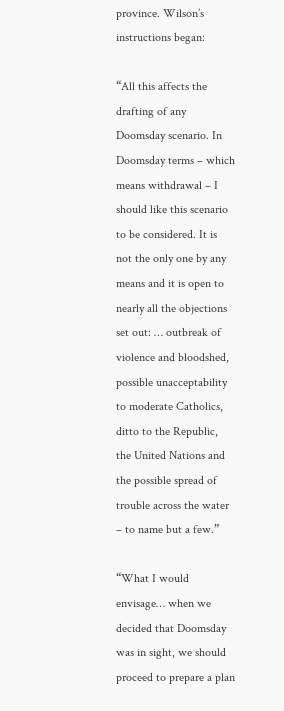province. Wilson’s instructions began:

“All this affects the drafting of any Doomsday scenario. In Doomsday terms – which means withdrawal – I should like this scenario to be considered. It is not the only one by any means and it is open to nearly all the objections set out: … outbreak of violence and bloodshed, possible unacceptability to moderate Catholics, ditto to the Republic, the United Nations and the possible spread of trouble across the water – to name but a few.”

“What I would envisage… when we decided that Doomsday was in sight, we should proceed to prepare a plan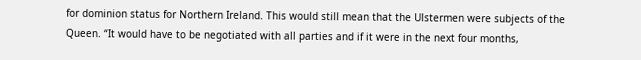for dominion status for Northern Ireland. This would still mean that the Ulstermen were subjects of the Queen. “It would have to be negotiated with all parties and if it were in the next four months,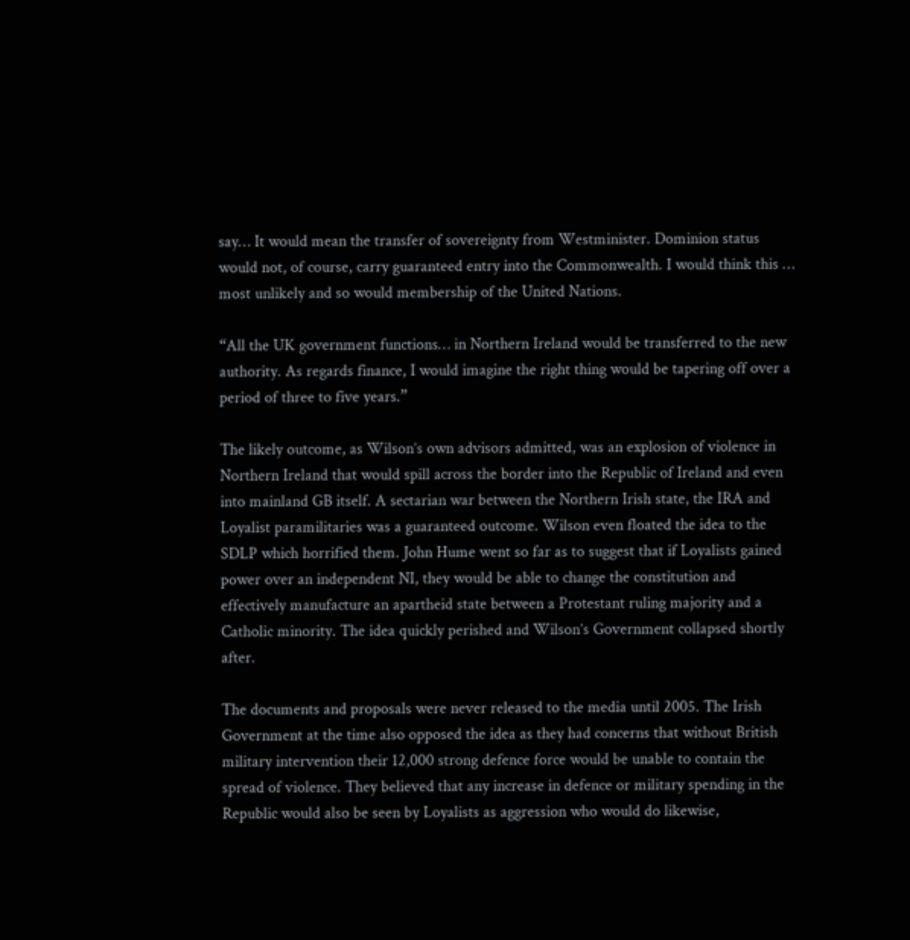say… It would mean the transfer of sovereignty from Westminister. Dominion status would not, of course, carry guaranteed entry into the Commonwealth. I would think this … most unlikely and so would membership of the United Nations.

“All the UK government functions… in Northern Ireland would be transferred to the new authority. As regards finance, I would imagine the right thing would be tapering off over a period of three to five years.”

The likely outcome, as Wilson’s own advisors admitted, was an explosion of violence in Northern Ireland that would spill across the border into the Republic of Ireland and even into mainland GB itself. A sectarian war between the Northern Irish state, the IRA and Loyalist paramilitaries was a guaranteed outcome. Wilson even floated the idea to the SDLP which horrified them. John Hume went so far as to suggest that if Loyalists gained power over an independent NI, they would be able to change the constitution and effectively manufacture an apartheid state between a Protestant ruling majority and a Catholic minority. The idea quickly perished and Wilson’s Government collapsed shortly after.

The documents and proposals were never released to the media until 2005. The Irish Government at the time also opposed the idea as they had concerns that without British military intervention their 12,000 strong defence force would be unable to contain the spread of violence. They believed that any increase in defence or military spending in the Republic would also be seen by Loyalists as aggression who would do likewise,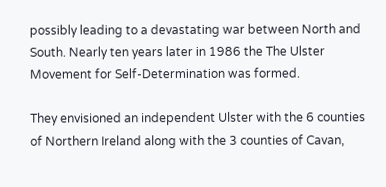possibly leading to a devastating war between North and South. Nearly ten years later in 1986 the The Ulster Movement for Self-Determination was formed.

They envisioned an independent Ulster with the 6 counties of Northern Ireland along with the 3 counties of Cavan,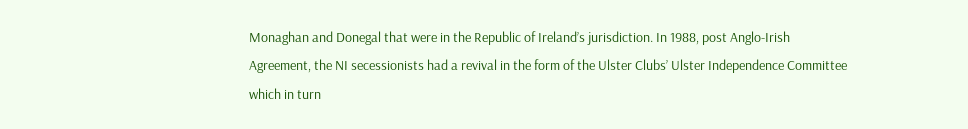Monaghan and Donegal that were in the Republic of Ireland’s jurisdiction. In 1988, post Anglo-Irish Agreement, the NI secessionists had a revival in the form of the Ulster Clubs’ Ulster Independence Committee which in turn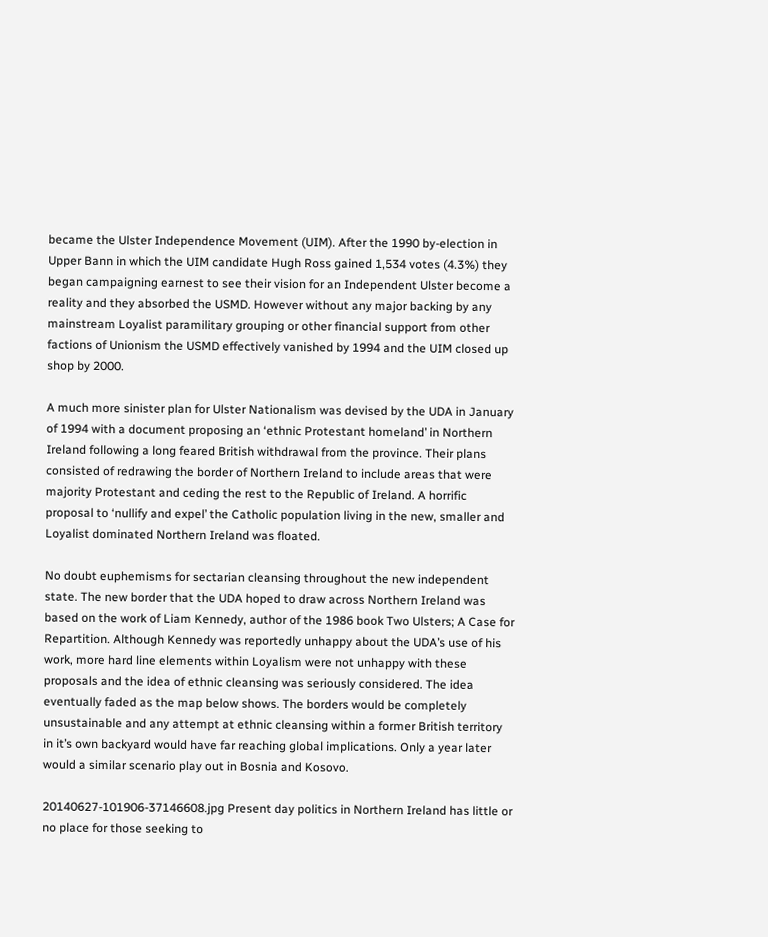became the Ulster Independence Movement (UIM). After the 1990 by-election in Upper Bann in which the UIM candidate Hugh Ross gained 1,534 votes (4.3%) they began campaigning earnest to see their vision for an Independent Ulster become a reality and they absorbed the USMD. However without any major backing by any mainstream Loyalist paramilitary grouping or other financial support from other factions of Unionism the USMD effectively vanished by 1994 and the UIM closed up shop by 2000.

A much more sinister plan for Ulster Nationalism was devised by the UDA in January of 1994 with a document proposing an ‘ethnic Protestant homeland’ in Northern Ireland following a long feared British withdrawal from the province. Their plans consisted of redrawing the border of Northern Ireland to include areas that were majority Protestant and ceding the rest to the Republic of Ireland. A horrific proposal to ‘nullify and expel’ the Catholic population living in the new, smaller and Loyalist dominated Northern Ireland was floated.

No doubt euphemisms for sectarian cleansing throughout the new independent state. The new border that the UDA hoped to draw across Northern Ireland was based on the work of Liam Kennedy, author of the 1986 book Two Ulsters; A Case for Repartition. Although Kennedy was reportedly unhappy about the UDA’s use of his work, more hard line elements within Loyalism were not unhappy with these proposals and the idea of ethnic cleansing was seriously considered. The idea eventually faded as the map below shows. The borders would be completely unsustainable and any attempt at ethnic cleansing within a former British territory in it’s own backyard would have far reaching global implications. Only a year later would a similar scenario play out in Bosnia and Kosovo.

20140627-101906-37146608.jpg Present day politics in Northern Ireland has little or no place for those seeking to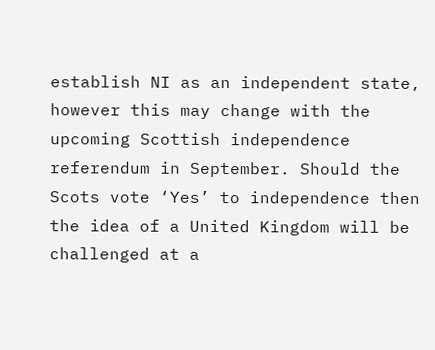establish NI as an independent state, however this may change with the upcoming Scottish independence referendum in September. Should the Scots vote ‘Yes’ to independence then the idea of a United Kingdom will be challenged at a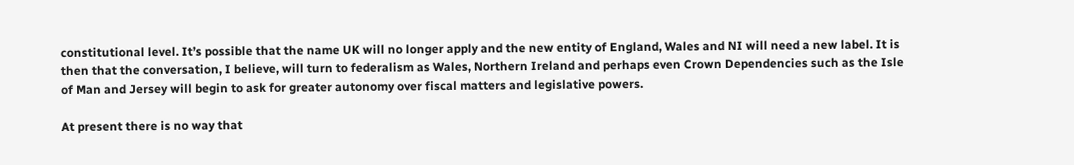constitutional level. It’s possible that the name UK will no longer apply and the new entity of England, Wales and NI will need a new label. It is then that the conversation, I believe, will turn to federalism as Wales, Northern Ireland and perhaps even Crown Dependencies such as the Isle of Man and Jersey will begin to ask for greater autonomy over fiscal matters and legislative powers.

At present there is no way that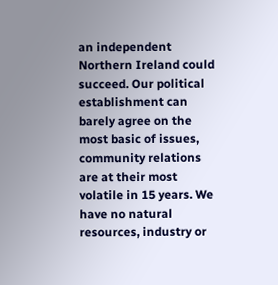an independent Northern Ireland could succeed. Our political establishment can barely agree on the most basic of issues, community relations are at their most volatile in 15 years. We have no natural resources, industry or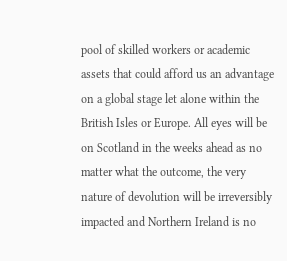pool of skilled workers or academic assets that could afford us an advantage on a global stage let alone within the British Isles or Europe. All eyes will be on Scotland in the weeks ahead as no matter what the outcome, the very nature of devolution will be irreversibly impacted and Northern Ireland is no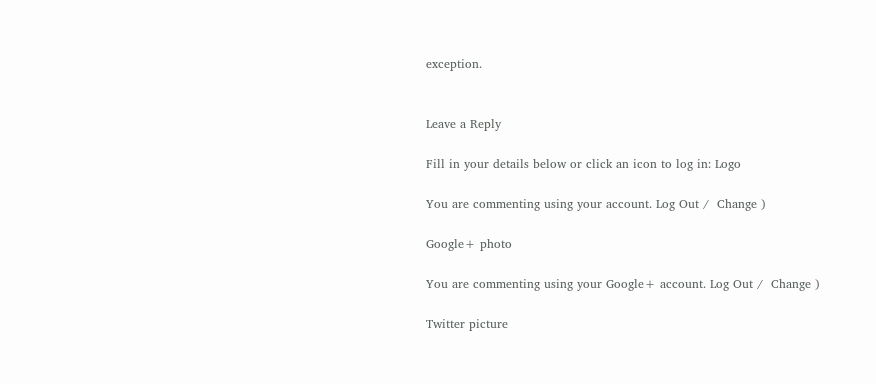exception.


Leave a Reply

Fill in your details below or click an icon to log in: Logo

You are commenting using your account. Log Out /  Change )

Google+ photo

You are commenting using your Google+ account. Log Out /  Change )

Twitter picture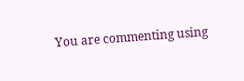You are commenting using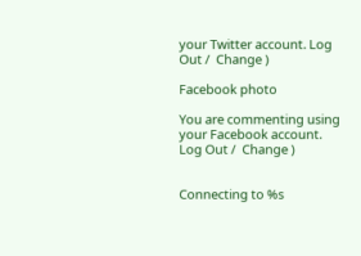your Twitter account. Log Out /  Change )

Facebook photo

You are commenting using your Facebook account. Log Out /  Change )


Connecting to %s